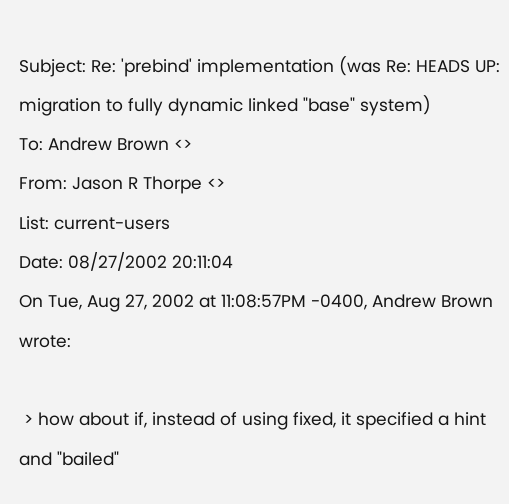Subject: Re: 'prebind' implementation (was Re: HEADS UP: migration to fully dynamic linked "base" system)
To: Andrew Brown <>
From: Jason R Thorpe <>
List: current-users
Date: 08/27/2002 20:11:04
On Tue, Aug 27, 2002 at 11:08:57PM -0400, Andrew Brown wrote:

 > how about if, instead of using fixed, it specified a hint and "bailed"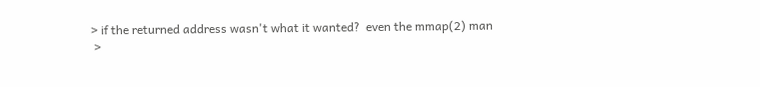> if the returned address wasn't what it wanted?  even the mmap(2) man
 >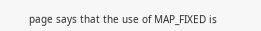page says that the use of MAP_FIXED is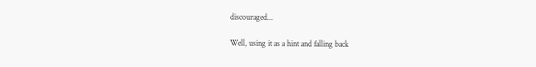discouraged...

Well, using it as a hint and falling back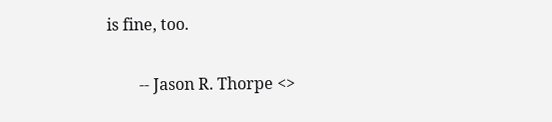is fine, too.

        -- Jason R. Thorpe <>